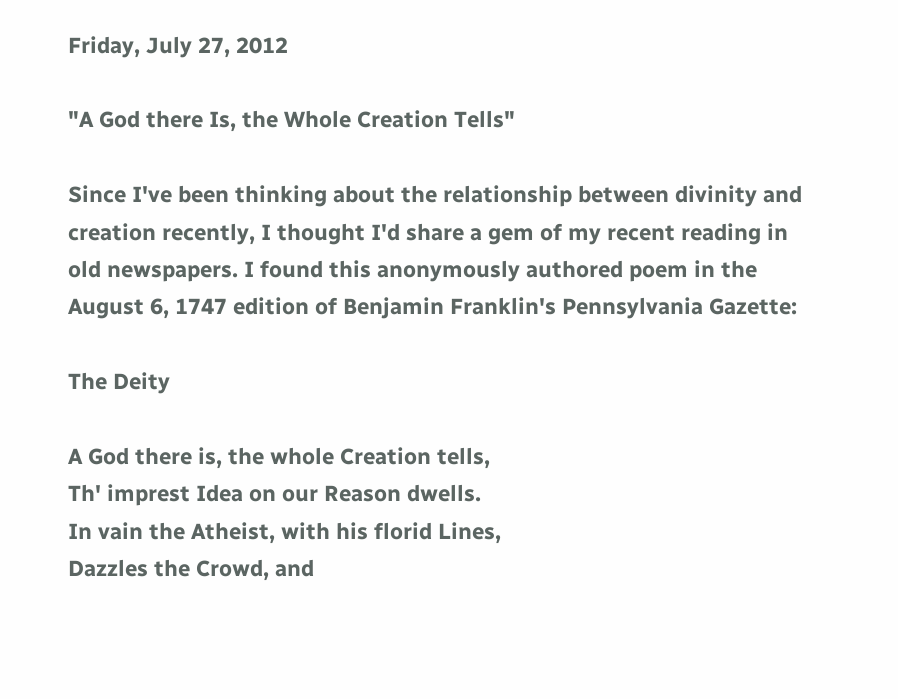Friday, July 27, 2012

"A God there Is, the Whole Creation Tells"

Since I've been thinking about the relationship between divinity and creation recently, I thought I'd share a gem of my recent reading in old newspapers. I found this anonymously authored poem in the August 6, 1747 edition of Benjamin Franklin's Pennsylvania Gazette:

The Deity

A God there is, the whole Creation tells,
Th' imprest Idea on our Reason dwells.
In vain the Atheist, with his florid Lines,
Dazzles the Crowd, and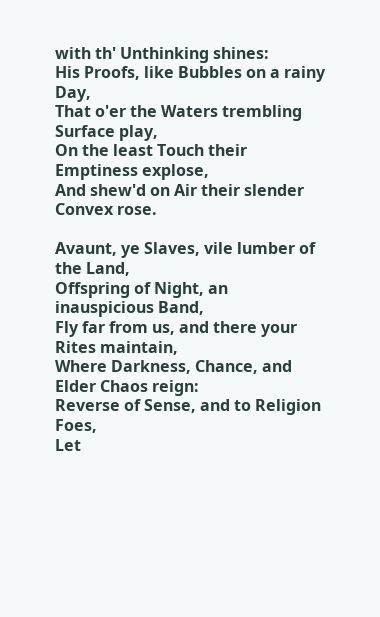with th' Unthinking shines:
His Proofs, like Bubbles on a rainy Day,
That o'er the Waters trembling Surface play,
On the least Touch their Emptiness explose,
And shew'd on Air their slender Convex rose.

Avaunt, ye Slaves, vile lumber of the Land,
Offspring of Night, an inauspicious Band,
Fly far from us, and there your Rites maintain,
Where Darkness, Chance, and Elder Chaos reign:
Reverse of Sense, and to Religion Foes,
Let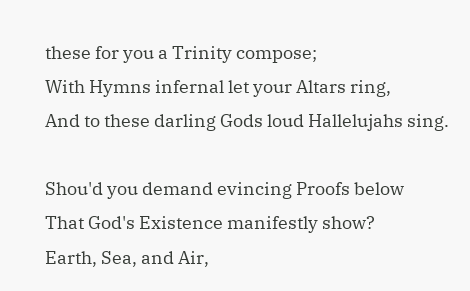these for you a Trinity compose;
With Hymns infernal let your Altars ring,
And to these darling Gods loud Hallelujahs sing.

Shou'd you demand evincing Proofs below
That God's Existence manifestly show?
Earth, Sea, and Air,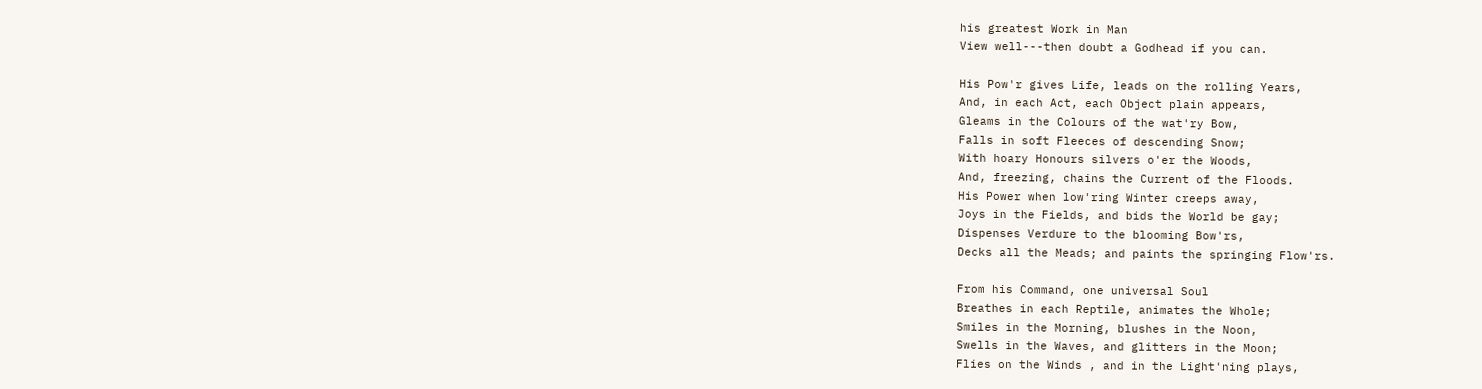his greatest Work in Man
View well---then doubt a Godhead if you can.

His Pow'r gives Life, leads on the rolling Years,
And, in each Act, each Object plain appears,
Gleams in the Colours of the wat'ry Bow,
Falls in soft Fleeces of descending Snow;
With hoary Honours silvers o'er the Woods,
And, freezing, chains the Current of the Floods.
His Power when low'ring Winter creeps away,
Joys in the Fields, and bids the World be gay;
Dispenses Verdure to the blooming Bow'rs,
Decks all the Meads; and paints the springing Flow'rs.

From his Command, one universal Soul
Breathes in each Reptile, animates the Whole;
Smiles in the Morning, blushes in the Noon,
Swells in the Waves, and glitters in the Moon;
Flies on the Winds , and in the Light'ning plays,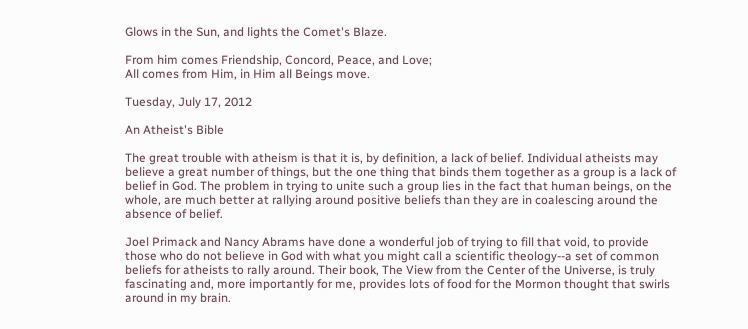Glows in the Sun, and lights the Comet's Blaze.

From him comes Friendship, Concord, Peace, and Love;
All comes from Him, in Him all Beings move.

Tuesday, July 17, 2012

An Atheist's Bible

The great trouble with atheism is that it is, by definition, a lack of belief. Individual atheists may believe a great number of things, but the one thing that binds them together as a group is a lack of belief in God. The problem in trying to unite such a group lies in the fact that human beings, on the whole, are much better at rallying around positive beliefs than they are in coalescing around the absence of belief.

Joel Primack and Nancy Abrams have done a wonderful job of trying to fill that void, to provide those who do not believe in God with what you might call a scientific theology--a set of common beliefs for atheists to rally around. Their book, The View from the Center of the Universe, is truly fascinating and, more importantly for me, provides lots of food for the Mormon thought that swirls around in my brain.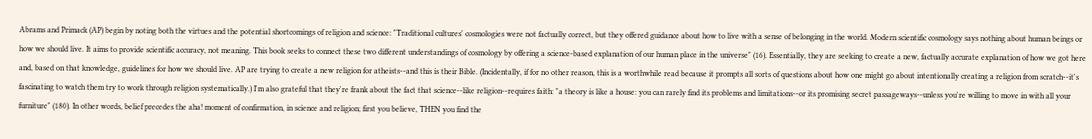Abrams and Primack (AP) begin by noting both the virtues and the potential shortcomings of religion and science: "Traditional cultures' cosmologies were not factually correct, but they offered guidance about how to live with a sense of belonging in the world. Modern scientific cosmology says nothing about human beings or how we should live. It aims to provide scientific accuracy, not meaning. This book seeks to connect these two different understandings of cosmology by offering a science-based explanation of our human place in the universe" (16). Essentially, they are seeking to create a new, factually accurate explanation of how we got here and, based on that knowledge, guidelines for how we should live. AP are trying to create a new religion for atheists--and this is their Bible. (Incidentally, if for no other reason, this is a worthwhile read because it prompts all sorts of questions about how one might go about intentionally creating a religion from scratch--it's fascinating to watch them try to work through religion systematically.) I'm also grateful that they're frank about the fact that science--like religion--requires faith: "a theory is like a house: you can rarely find its problems and limitations--or its promising secret passageways--unless you're willing to move in with all your furniture" (180). In other words, belief precedes the aha! moment of confirmation, in science and religion; first you believe, THEN you find the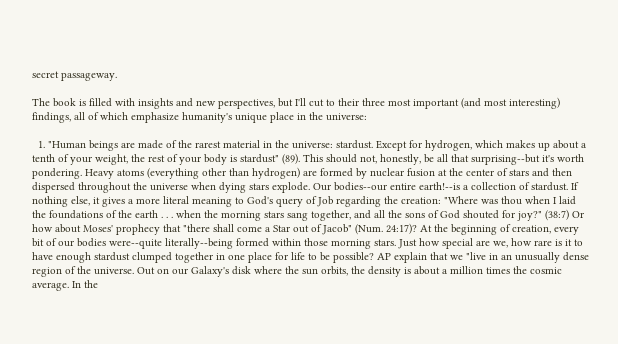secret passageway.

The book is filled with insights and new perspectives, but I'll cut to their three most important (and most interesting) findings, all of which emphasize humanity's unique place in the universe:

  1. "Human beings are made of the rarest material in the universe: stardust. Except for hydrogen, which makes up about a tenth of your weight, the rest of your body is stardust" (89). This should not, honestly, be all that surprising--but it's worth pondering. Heavy atoms (everything other than hydrogen) are formed by nuclear fusion at the center of stars and then dispersed throughout the universe when dying stars explode. Our bodies--our entire earth!--is a collection of stardust. If nothing else, it gives a more literal meaning to God's query of Job regarding the creation: "Where was thou when I laid the foundations of the earth . . . when the morning stars sang together, and all the sons of God shouted for joy?" (38:7) Or how about Moses' prophecy that "there shall come a Star out of Jacob" (Num. 24:17)? At the beginning of creation, every bit of our bodies were--quite literally--being formed within those morning stars. Just how special are we, how rare is it to have enough stardust clumped together in one place for life to be possible? AP explain that we "live in an unusually dense region of the universe. Out on our Galaxy's disk where the sun orbits, the density is about a million times the cosmic average. In the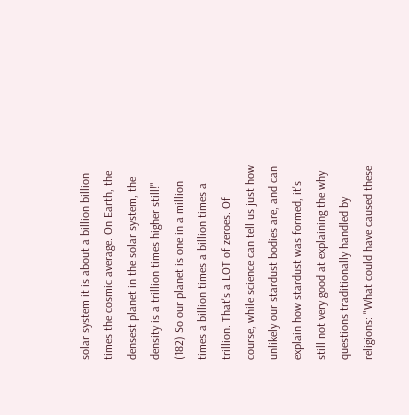solar system it is about a billion billion times the cosmic average. On Earth, the densest planet in the solar system, the density is a trillion times higher still!" (182) So our planet is one in a million times a billion times a billion times a trillion. That's a LOT of zeroes. Of course, while science can tell us just how unlikely our stardust bodies are, and can explain how stardust was formed, it's still not very good at explaining the why questions traditionally handled by religions: "What could have caused these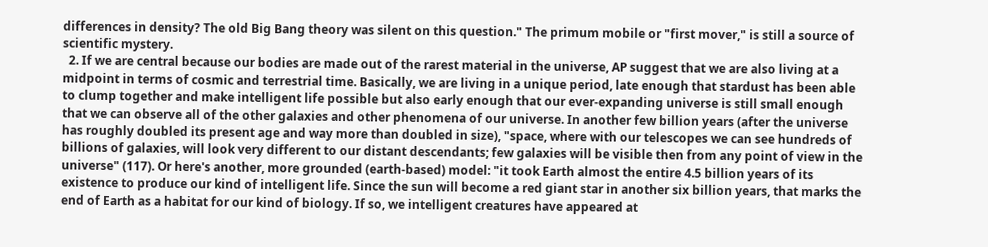differences in density? The old Big Bang theory was silent on this question." The primum mobile or "first mover," is still a source of scientific mystery.
  2. If we are central because our bodies are made out of the rarest material in the universe, AP suggest that we are also living at a midpoint in terms of cosmic and terrestrial time. Basically, we are living in a unique period, late enough that stardust has been able to clump together and make intelligent life possible but also early enough that our ever-expanding universe is still small enough that we can observe all of the other galaxies and other phenomena of our universe. In another few billion years (after the universe has roughly doubled its present age and way more than doubled in size), "space, where with our telescopes we can see hundreds of billions of galaxies, will look very different to our distant descendants; few galaxies will be visible then from any point of view in the universe" (117). Or here's another, more grounded (earth-based) model: "it took Earth almost the entire 4.5 billion years of its existence to produce our kind of intelligent life. Since the sun will become a red giant star in another six billion years, that marks the end of Earth as a habitat for our kind of biology. If so, we intelligent creatures have appeared at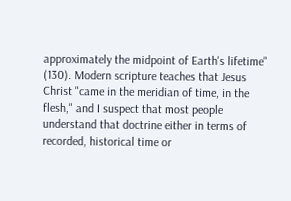approximately the midpoint of Earth's lifetime" (130). Modern scripture teaches that Jesus Christ "came in the meridian of time, in the flesh," and I suspect that most people understand that doctrine either in terms of recorded, historical time or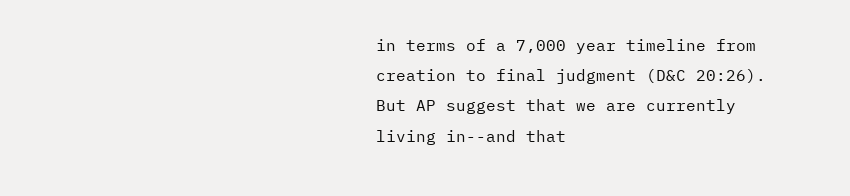in terms of a 7,000 year timeline from creation to final judgment (D&C 20:26). But AP suggest that we are currently living in--and that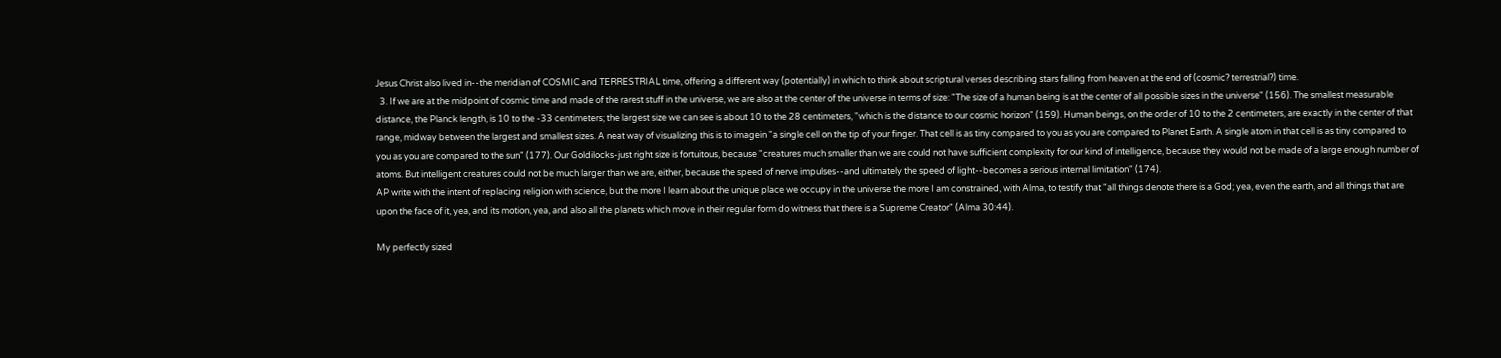Jesus Christ also lived in--the meridian of COSMIC and TERRESTRIAL time, offering a different way (potentially) in which to think about scriptural verses describing stars falling from heaven at the end of (cosmic? terrestrial?) time.
  3. If we are at the midpoint of cosmic time and made of the rarest stuff in the universe, we are also at the center of the universe in terms of size: "The size of a human being is at the center of all possible sizes in the universe" (156). The smallest measurable distance, the Planck length, is 10 to the -33 centimeters; the largest size we can see is about 10 to the 28 centimeters, "which is the distance to our cosmic horizon" (159). Human beings, on the order of 10 to the 2 centimeters, are exactly in the center of that range, midway between the largest and smallest sizes. A neat way of visualizing this is to imagein "a single cell on the tip of your finger. That cell is as tiny compared to you as you are compared to Planet Earth. A single atom in that cell is as tiny compared to you as you are compared to the sun" (177). Our Goldilocks-just right size is fortuitous, because "creatures much smaller than we are could not have sufficient complexity for our kind of intelligence, because they would not be made of a large enough number of atoms. But intelligent creatures could not be much larger than we are, either, because the speed of nerve impulses--and ultimately the speed of light--becomes a serious internal limitation" (174).
AP write with the intent of replacing religion with science, but the more I learn about the unique place we occupy in the universe the more I am constrained, with Alma, to testify that "all things denote there is a God; yea, even the earth, and all things that are upon the face of it, yea, and its motion, yea, and also all the planets which move in their regular form do witness that there is a Supreme Creator" (Alma 30:44).

My perfectly sized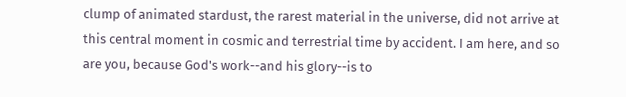clump of animated stardust, the rarest material in the universe, did not arrive at this central moment in cosmic and terrestrial time by accident. I am here, and so are you, because God's work--and his glory--is to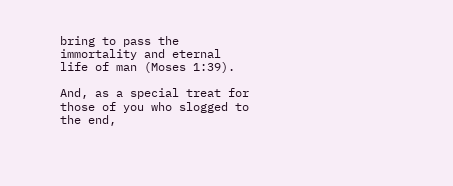bring to pass the immortality and eternal life of man (Moses 1:39).

And, as a special treat for those of you who slogged to the end,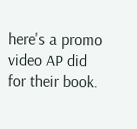here's a promo video AP did for their book.